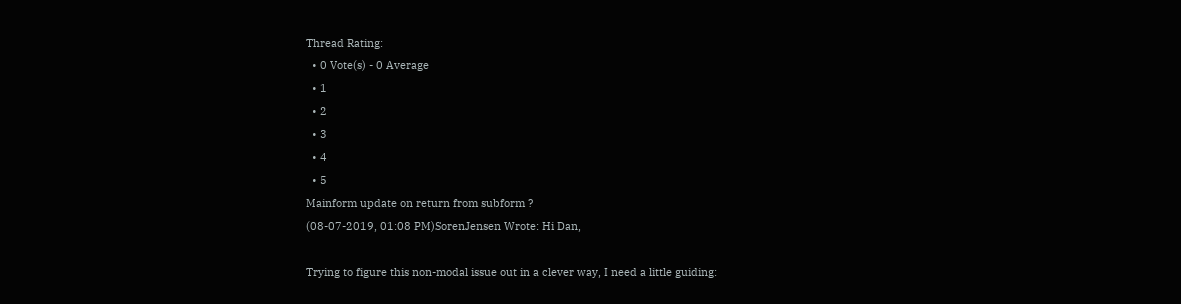Thread Rating:
  • 0 Vote(s) - 0 Average
  • 1
  • 2
  • 3
  • 4
  • 5
Mainform update on return from subform ?
(08-07-2019, 01:08 PM)SorenJensen Wrote: Hi Dan,

Trying to figure this non-modal issue out in a clever way, I need a little guiding: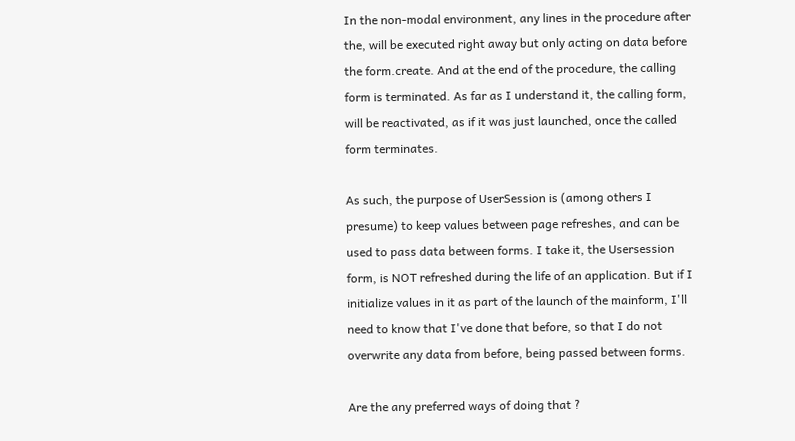In the non-modal environment, any lines in the procedure after the, will be executed right away but only acting on data before the form.create. And at the end of the procedure, the calling form is terminated. As far as I understand it, the calling form, will be reactivated, as if it was just launched, once the called form terminates.

As such, the purpose of UserSession is (among others I presume) to keep values between page refreshes, and can be used to pass data between forms. I take it, the Usersession form, is NOT refreshed during the life of an application. But if I initialize values in it as part of the launch of the mainform, I'll need to know that I've done that before, so that I do not overwrite any data from before, being passed between forms.

Are the any preferred ways of doing that ?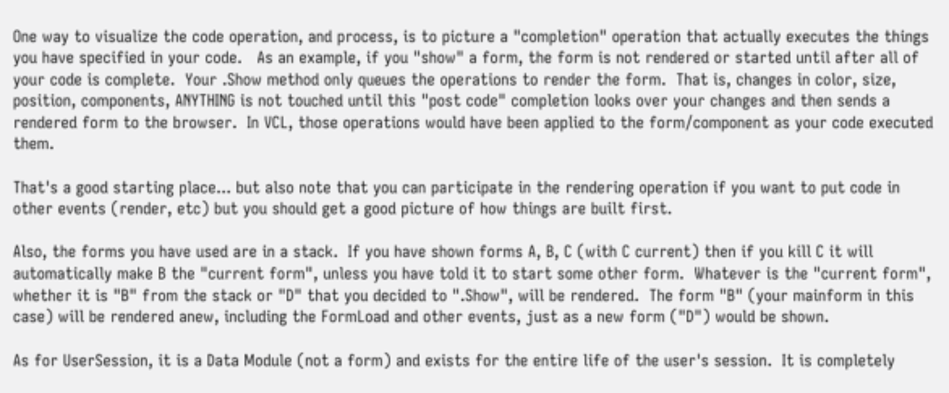One way to visualize the code operation, and process, is to picture a "completion" operation that actually executes the things you have specified in your code.   As an example, if you "show" a form, the form is not rendered or started until after all of your code is complete.  Your .Show method only queues the operations to render the form.  That is, changes in color, size, position, components, ANYTHING is not touched until this "post code" completion looks over your changes and then sends a rendered form to the browser.  In VCL, those operations would have been applied to the form/component as your code executed them.

That's a good starting place... but also note that you can participate in the rendering operation if you want to put code in other events (render, etc) but you should get a good picture of how things are built first.

Also, the forms you have used are in a stack.  If you have shown forms A, B, C (with C current) then if you kill C it will automatically make B the "current form", unless you have told it to start some other form.  Whatever is the "current form", whether it is "B" from the stack or "D" that you decided to ".Show", will be rendered.  The form "B" (your mainform in this case) will be rendered anew, including the FormLoad and other events, just as a new form ("D") would be shown.

As for UserSession, it is a Data Module (not a form) and exists for the entire life of the user's session.  It is completely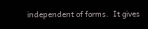independent of forms.  It gives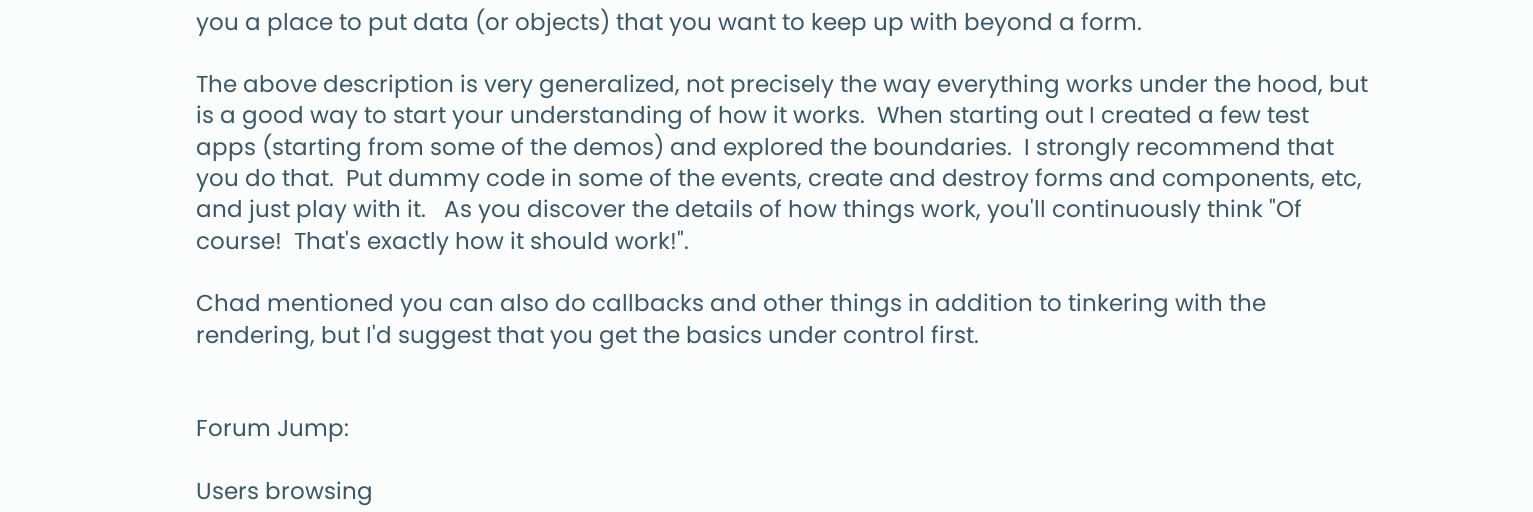you a place to put data (or objects) that you want to keep up with beyond a form.

The above description is very generalized, not precisely the way everything works under the hood, but is a good way to start your understanding of how it works.  When starting out I created a few test apps (starting from some of the demos) and explored the boundaries.  I strongly recommend that you do that.  Put dummy code in some of the events, create and destroy forms and components, etc, and just play with it.   As you discover the details of how things work, you'll continuously think "Of course!  That's exactly how it should work!".

Chad mentioned you can also do callbacks and other things in addition to tinkering with the rendering, but I'd suggest that you get the basics under control first.


Forum Jump:

Users browsing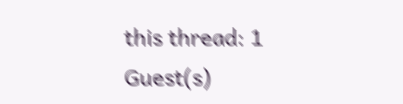this thread: 1 Guest(s)